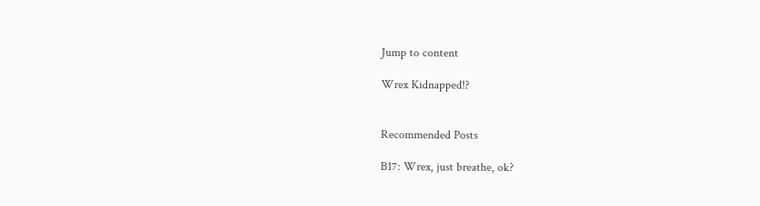Jump to content

Wrex Kidnapped!?


Recommended Posts

B17: Wrex, just breathe, ok?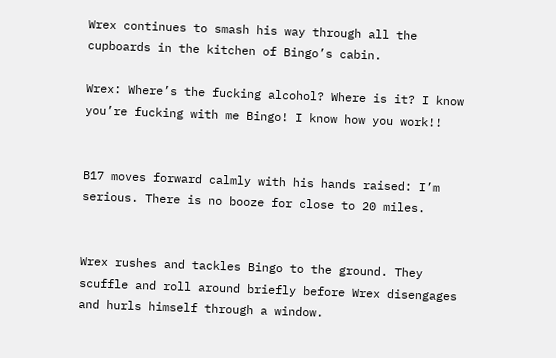Wrex continues to smash his way through all the cupboards in the kitchen of Bingo’s cabin.

Wrex: Where’s the fucking alcohol? Where is it? I know you’re fucking with me Bingo! I know how you work!!


B17 moves forward calmly with his hands raised: I’m serious. There is no booze for close to 20 miles.


Wrex rushes and tackles Bingo to the ground. They scuffle and roll around briefly before Wrex disengages and hurls himself through a window.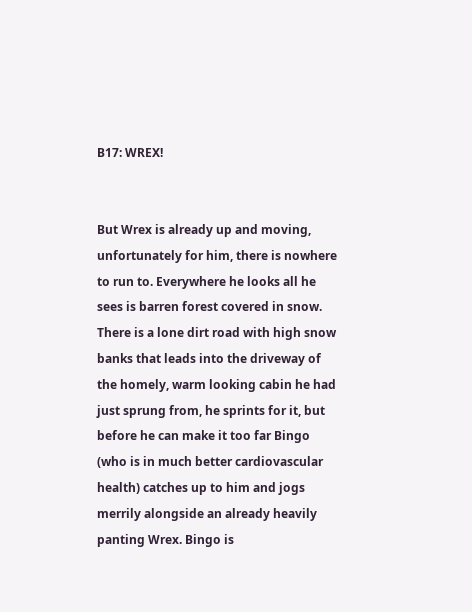B17: WREX!


But Wrex is already up and moving, unfortunately for him, there is nowhere to run to. Everywhere he looks all he sees is barren forest covered in snow. There is a lone dirt road with high snow banks that leads into the driveway of the homely, warm looking cabin he had just sprung from, he sprints for it, but before he can make it too far Bingo (who is in much better cardiovascular health) catches up to him and jogs merrily alongside an already heavily panting Wrex. Bingo is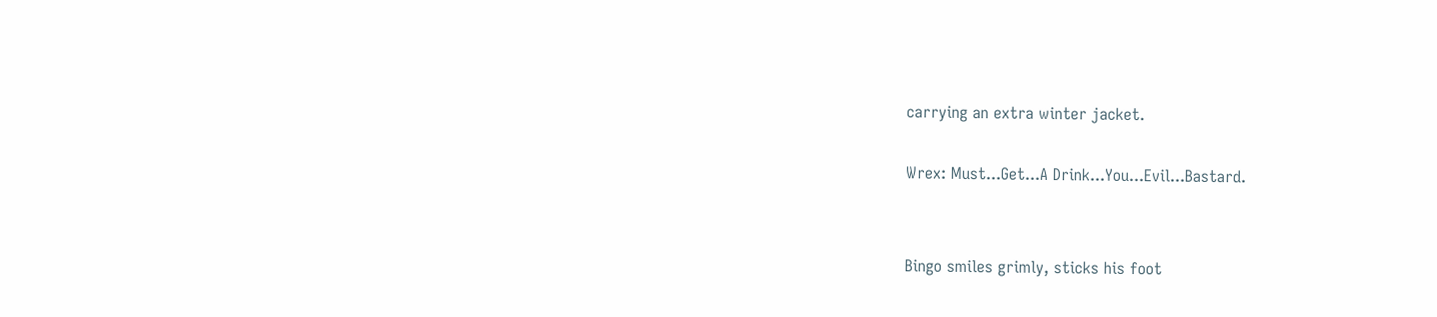carrying an extra winter jacket.

Wrex: Must...Get...A Drink...You...Evil...Bastard.


Bingo smiles grimly, sticks his foot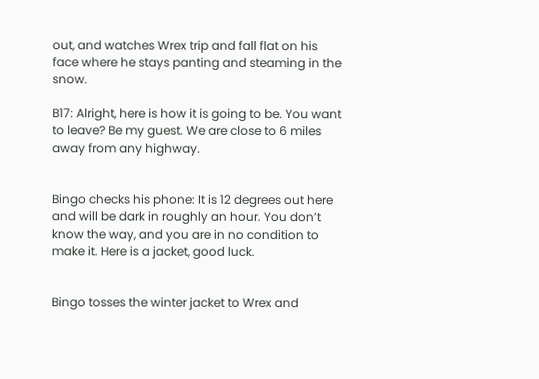out, and watches Wrex trip and fall flat on his face where he stays panting and steaming in the snow.

B17: Alright, here is how it is going to be. You want to leave? Be my guest. We are close to 6 miles away from any highway.


Bingo checks his phone: It is 12 degrees out here and will be dark in roughly an hour. You don’t know the way, and you are in no condition to make it. Here is a jacket, good luck.


Bingo tosses the winter jacket to Wrex and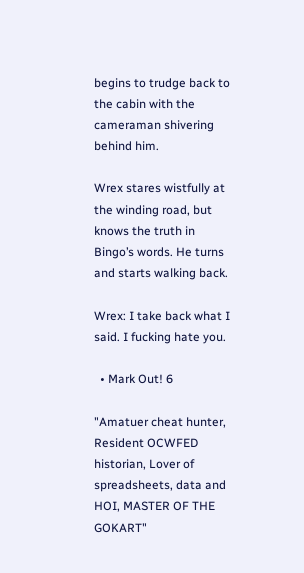begins to trudge back to the cabin with the cameraman shivering behind him.

Wrex stares wistfully at the winding road, but knows the truth in Bingo’s words. He turns and starts walking back.

Wrex: I take back what I said. I fucking hate you.

  • Mark Out! 6

"Amatuer cheat hunter, Resident OCWFED historian, Lover of spreadsheets, data and HOI, MASTER OF THE GOKART"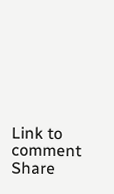Link to comment
Share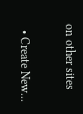on other sites

  • Create New...